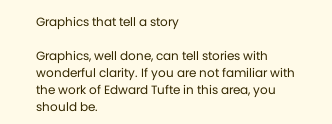Graphics that tell a story

Graphics, well done, can tell stories with wonderful clarity. If you are not familiar with the work of Edward Tufte in this area, you should be.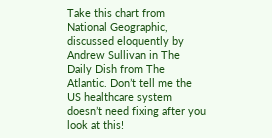Take this chart from National Geographic, discussed eloquently by Andrew Sullivan in The Daily Dish from The Atlantic. Don’t tell me the US healthcare system doesn’t need fixing after you look at this!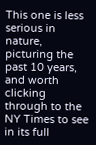This one is less serious in nature, picturing the past 10 years, and worth clicking through to the NY Times to see in its full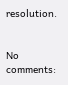resolution.


No comments: